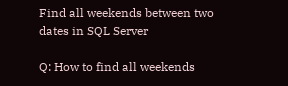Find all weekends between two dates in SQL Server

Q: How to find all weekends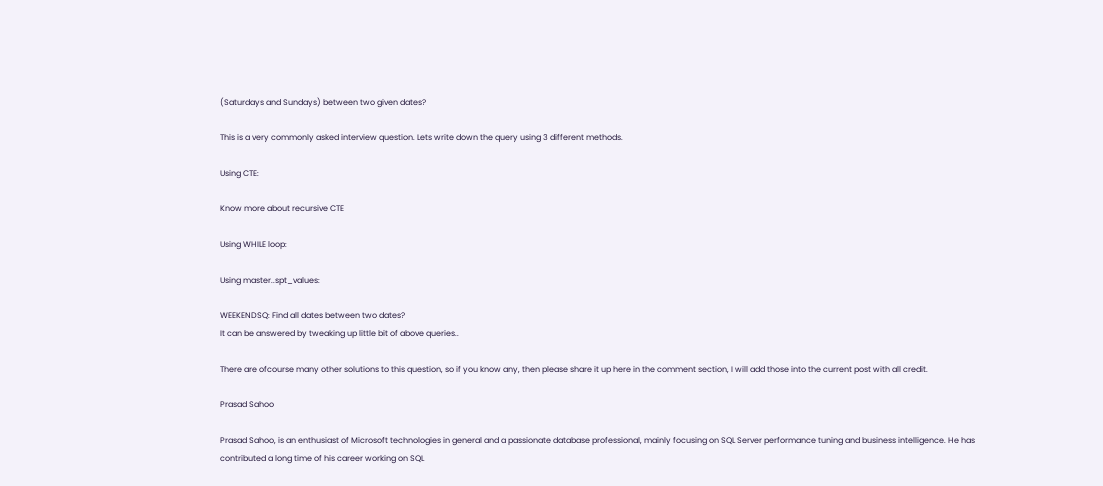(Saturdays and Sundays) between two given dates?

This is a very commonly asked interview question. Lets write down the query using 3 different methods.

Using CTE:

Know more about recursive CTE

Using WHILE loop:

Using master..spt_values:

WEEKENDSQ: Find all dates between two dates?
It can be answered by tweaking up little bit of above queries..

There are ofcourse many other solutions to this question, so if you know any, then please share it up here in the comment section, I will add those into the current post with all credit.

Prasad Sahoo

Prasad Sahoo, is an enthusiast of Microsoft technologies in general and a passionate database professional, mainly focusing on SQL Server performance tuning and business intelligence. He has contributed a long time of his career working on SQL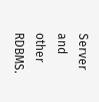Server and other RDBMS.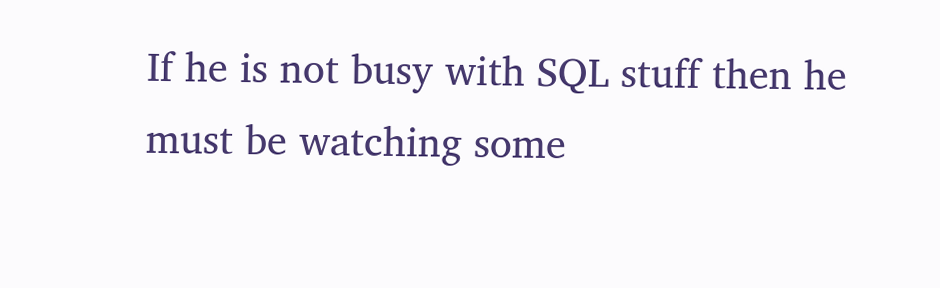If he is not busy with SQL stuff then he must be watching some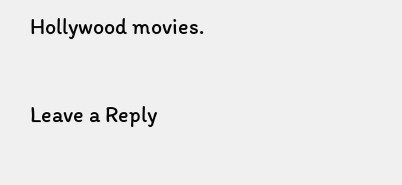Hollywood movies.

Leave a Reply